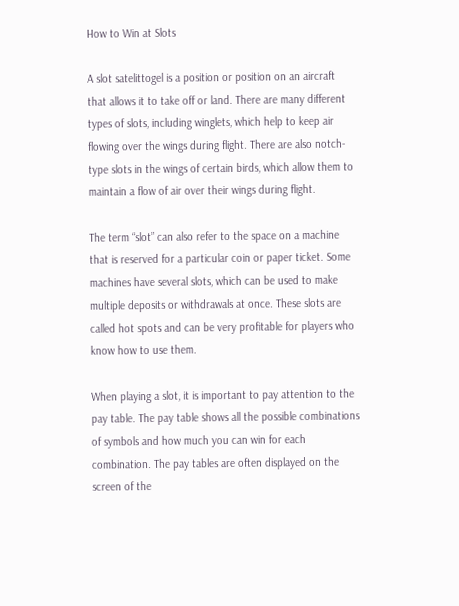How to Win at Slots

A slot satelittogel is a position or position on an aircraft that allows it to take off or land. There are many different types of slots, including winglets, which help to keep air flowing over the wings during flight. There are also notch-type slots in the wings of certain birds, which allow them to maintain a flow of air over their wings during flight.

The term “slot” can also refer to the space on a machine that is reserved for a particular coin or paper ticket. Some machines have several slots, which can be used to make multiple deposits or withdrawals at once. These slots are called hot spots and can be very profitable for players who know how to use them.

When playing a slot, it is important to pay attention to the pay table. The pay table shows all the possible combinations of symbols and how much you can win for each combination. The pay tables are often displayed on the screen of the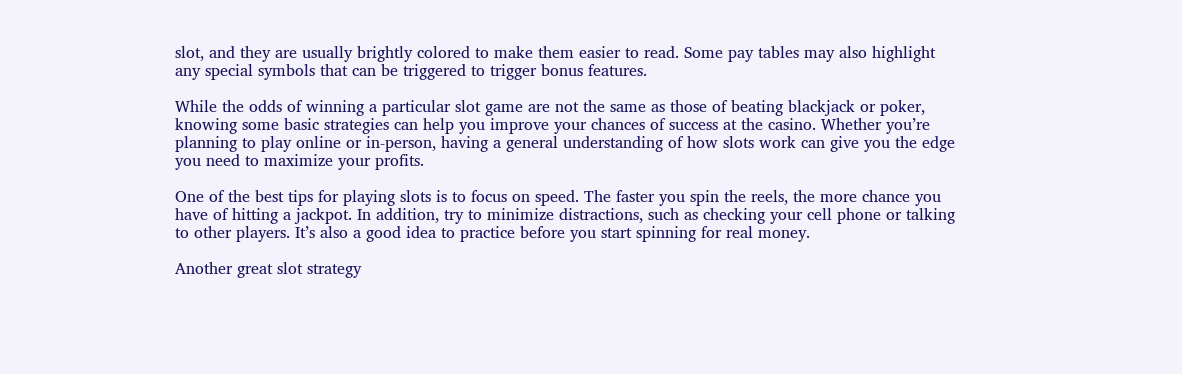slot, and they are usually brightly colored to make them easier to read. Some pay tables may also highlight any special symbols that can be triggered to trigger bonus features.

While the odds of winning a particular slot game are not the same as those of beating blackjack or poker, knowing some basic strategies can help you improve your chances of success at the casino. Whether you’re planning to play online or in-person, having a general understanding of how slots work can give you the edge you need to maximize your profits.

One of the best tips for playing slots is to focus on speed. The faster you spin the reels, the more chance you have of hitting a jackpot. In addition, try to minimize distractions, such as checking your cell phone or talking to other players. It’s also a good idea to practice before you start spinning for real money.

Another great slot strategy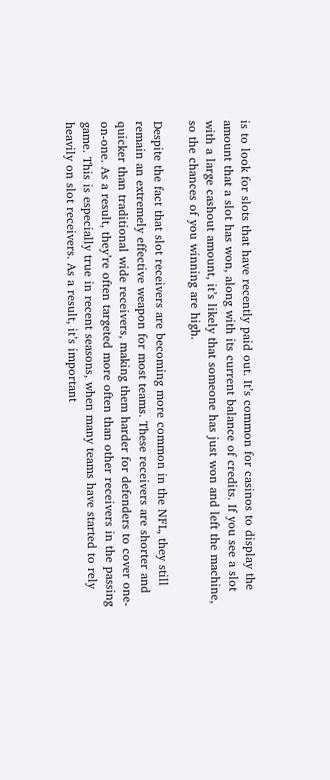is to look for slots that have recently paid out. It’s common for casinos to display the amount that a slot has won, along with its current balance of credits. If you see a slot with a large cashout amount, it’s likely that someone has just won and left the machine, so the chances of you winning are high.

Despite the fact that slot receivers are becoming more common in the NFL, they still remain an extremely effective weapon for most teams. These receivers are shorter and quicker than traditional wide receivers, making them harder for defenders to cover one-on-one. As a result, they’re often targeted more often than other receivers in the passing game. This is especially true in recent seasons, when many teams have started to rely heavily on slot receivers. As a result, it’s important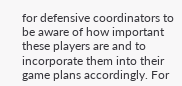for defensive coordinators to be aware of how important these players are and to incorporate them into their game plans accordingly. For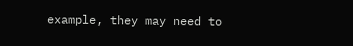example, they may need to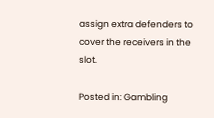assign extra defenders to cover the receivers in the slot.

Posted in: Gambling